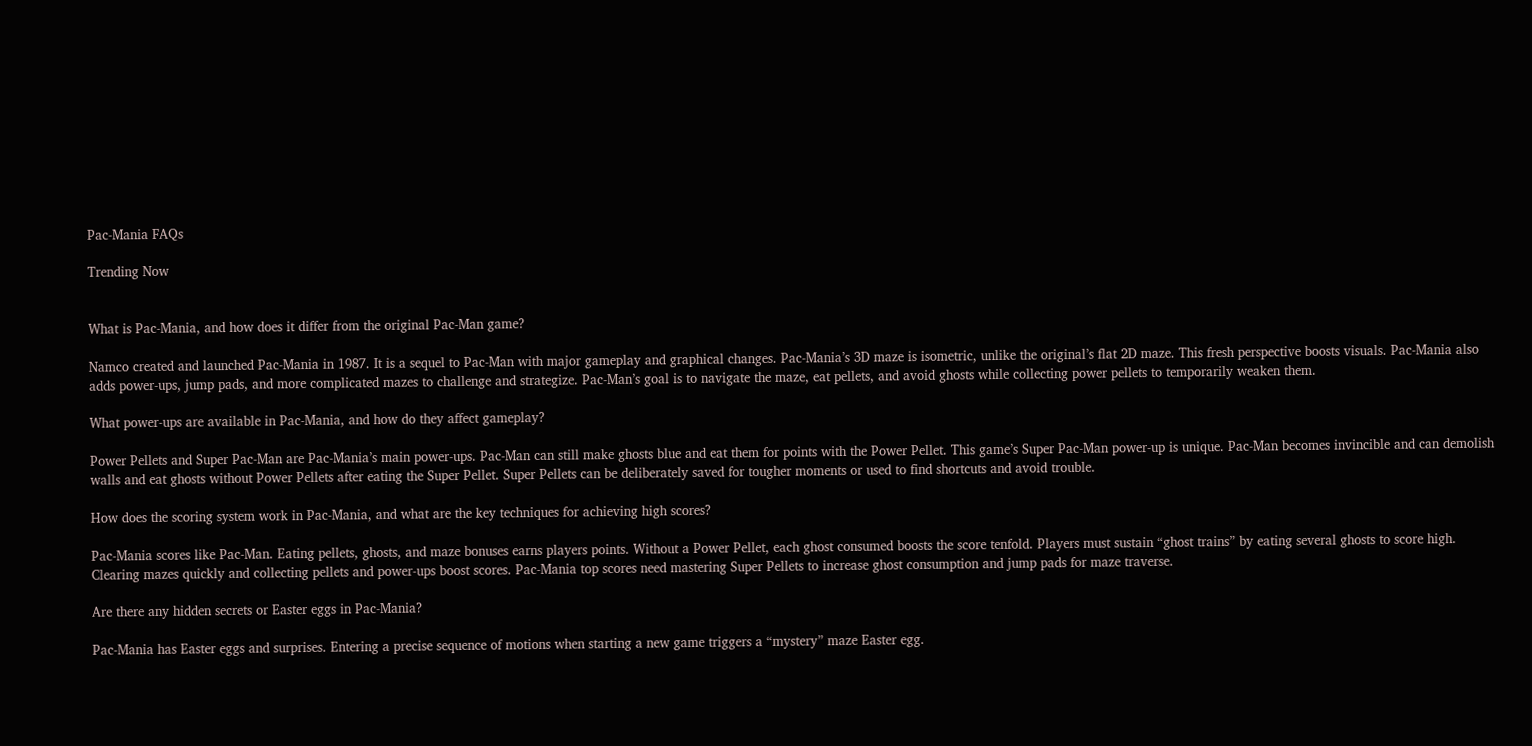Pac-Mania FAQs

Trending Now


What is Pac-Mania, and how does it differ from the original Pac-Man game?

Namco created and launched Pac-Mania in 1987. It is a sequel to Pac-Man with major gameplay and graphical changes. Pac-Mania’s 3D maze is isometric, unlike the original’s flat 2D maze. This fresh perspective boosts visuals. Pac-Mania also adds power-ups, jump pads, and more complicated mazes to challenge and strategize. Pac-Man’s goal is to navigate the maze, eat pellets, and avoid ghosts while collecting power pellets to temporarily weaken them.

What power-ups are available in Pac-Mania, and how do they affect gameplay?

Power Pellets and Super Pac-Man are Pac-Mania’s main power-ups. Pac-Man can still make ghosts blue and eat them for points with the Power Pellet. This game’s Super Pac-Man power-up is unique. Pac-Man becomes invincible and can demolish walls and eat ghosts without Power Pellets after eating the Super Pellet. Super Pellets can be deliberately saved for tougher moments or used to find shortcuts and avoid trouble.

How does the scoring system work in Pac-Mania, and what are the key techniques for achieving high scores?

Pac-Mania scores like Pac-Man. Eating pellets, ghosts, and maze bonuses earns players points. Without a Power Pellet, each ghost consumed boosts the score tenfold. Players must sustain “ghost trains” by eating several ghosts to score high. Clearing mazes quickly and collecting pellets and power-ups boost scores. Pac-Mania top scores need mastering Super Pellets to increase ghost consumption and jump pads for maze traverse.

Are there any hidden secrets or Easter eggs in Pac-Mania?

Pac-Mania has Easter eggs and surprises. Entering a precise sequence of motions when starting a new game triggers a “mystery” maze Easter egg.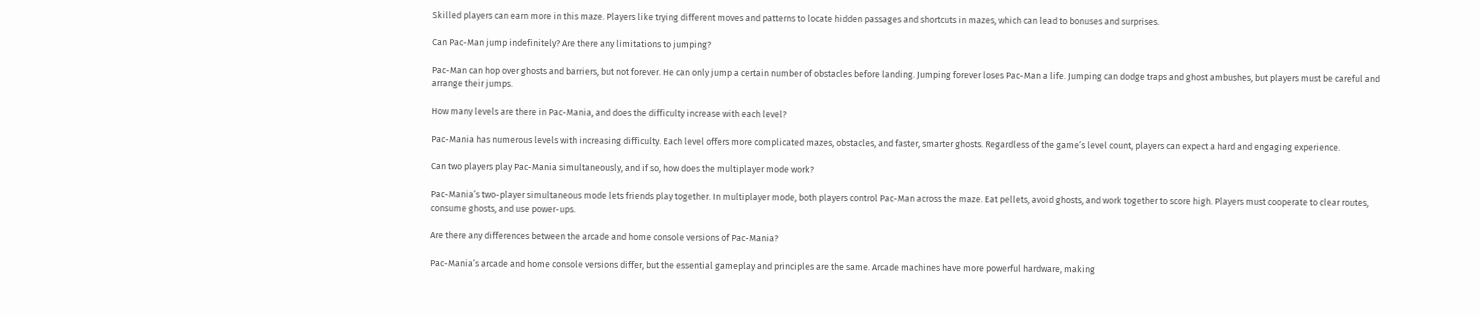Skilled players can earn more in this maze. Players like trying different moves and patterns to locate hidden passages and shortcuts in mazes, which can lead to bonuses and surprises.

Can Pac-Man jump indefinitely? Are there any limitations to jumping?

Pac-Man can hop over ghosts and barriers, but not forever. He can only jump a certain number of obstacles before landing. Jumping forever loses Pac-Man a life. Jumping can dodge traps and ghost ambushes, but players must be careful and arrange their jumps.

How many levels are there in Pac-Mania, and does the difficulty increase with each level?

Pac-Mania has numerous levels with increasing difficulty. Each level offers more complicated mazes, obstacles, and faster, smarter ghosts. Regardless of the game’s level count, players can expect a hard and engaging experience.

Can two players play Pac-Mania simultaneously, and if so, how does the multiplayer mode work?

Pac-Mania’s two-player simultaneous mode lets friends play together. In multiplayer mode, both players control Pac-Man across the maze. Eat pellets, avoid ghosts, and work together to score high. Players must cooperate to clear routes, consume ghosts, and use power-ups.

Are there any differences between the arcade and home console versions of Pac-Mania?

Pac-Mania’s arcade and home console versions differ, but the essential gameplay and principles are the same. Arcade machines have more powerful hardware, making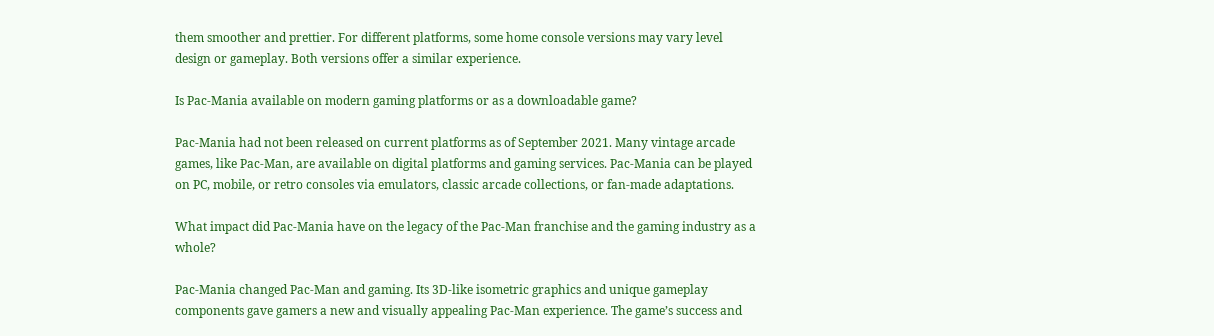them smoother and prettier. For different platforms, some home console versions may vary level design or gameplay. Both versions offer a similar experience.

Is Pac-Mania available on modern gaming platforms or as a downloadable game?

Pac-Mania had not been released on current platforms as of September 2021. Many vintage arcade games, like Pac-Man, are available on digital platforms and gaming services. Pac-Mania can be played on PC, mobile, or retro consoles via emulators, classic arcade collections, or fan-made adaptations.

What impact did Pac-Mania have on the legacy of the Pac-Man franchise and the gaming industry as a whole?

Pac-Mania changed Pac-Man and gaming. Its 3D-like isometric graphics and unique gameplay components gave gamers a new and visually appealing Pac-Man experience. The game’s success and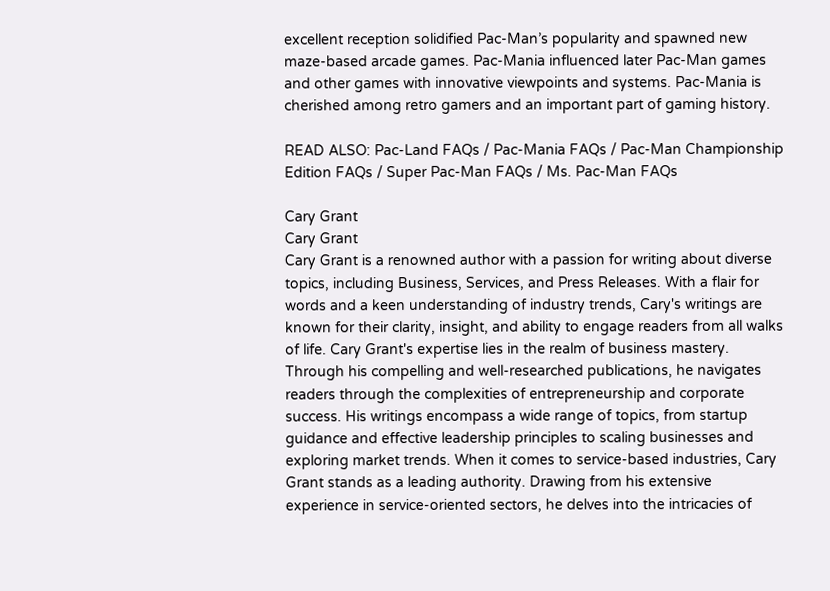excellent reception solidified Pac-Man’s popularity and spawned new maze-based arcade games. Pac-Mania influenced later Pac-Man games and other games with innovative viewpoints and systems. Pac-Mania is cherished among retro gamers and an important part of gaming history.

READ ALSO: Pac-Land FAQs / Pac-Mania FAQs / Pac-Man Championship Edition FAQs / Super Pac-Man FAQs / Ms. Pac-Man FAQs

Cary Grant
Cary Grant
Cary Grant is a renowned author with a passion for writing about diverse topics, including Business, Services, and Press Releases. With a flair for words and a keen understanding of industry trends, Cary's writings are known for their clarity, insight, and ability to engage readers from all walks of life. Cary Grant's expertise lies in the realm of business mastery. Through his compelling and well-researched publications, he navigates readers through the complexities of entrepreneurship and corporate success. His writings encompass a wide range of topics, from startup guidance and effective leadership principles to scaling businesses and exploring market trends. When it comes to service-based industries, Cary Grant stands as a leading authority. Drawing from his extensive experience in service-oriented sectors, he delves into the intricacies of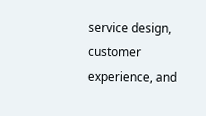service design, customer experience, and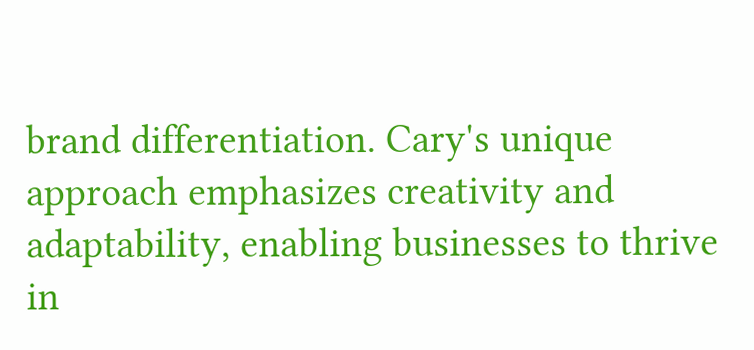brand differentiation. Cary's unique approach emphasizes creativity and adaptability, enabling businesses to thrive in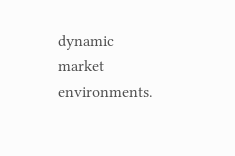dynamic market environments.